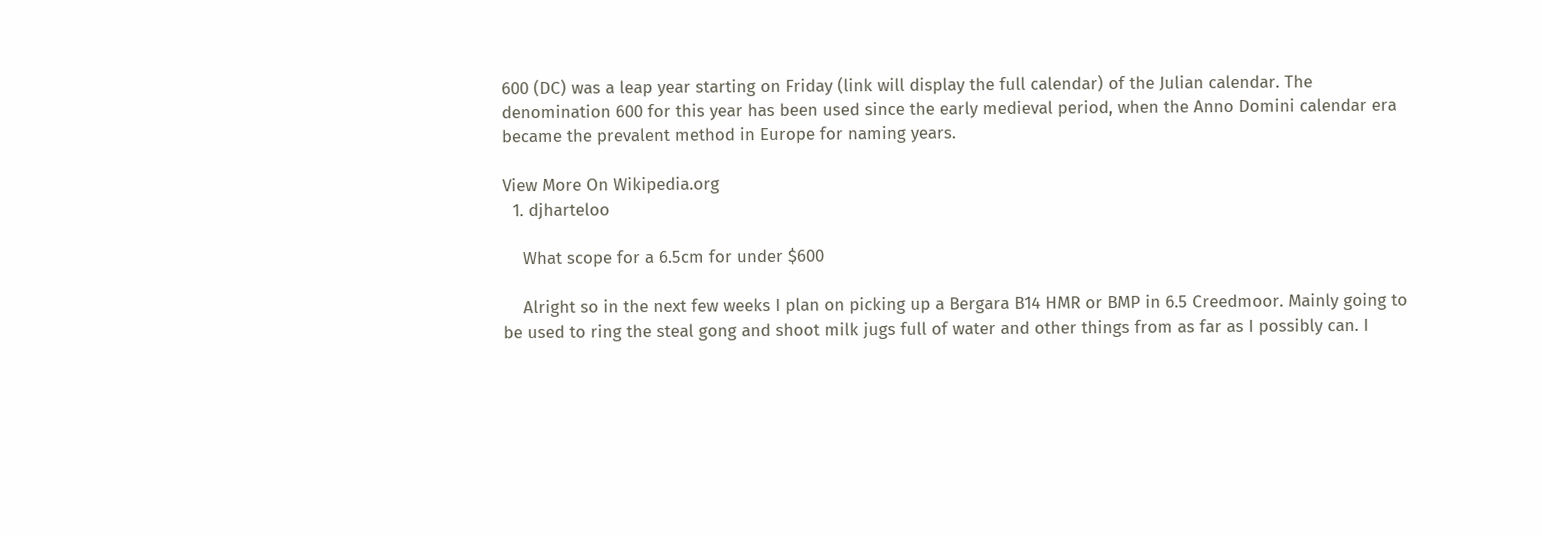600 (DC) was a leap year starting on Friday (link will display the full calendar) of the Julian calendar. The denomination 600 for this year has been used since the early medieval period, when the Anno Domini calendar era became the prevalent method in Europe for naming years.

View More On Wikipedia.org
  1. djharteloo

    What scope for a 6.5cm for under $600

    Alright so in the next few weeks I plan on picking up a Bergara B14 HMR or BMP in 6.5 Creedmoor. Mainly going to be used to ring the steal gong and shoot milk jugs full of water and other things from as far as I possibly can. I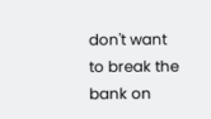don't want to break the bank on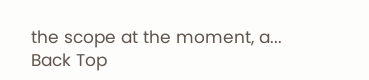the scope at the moment, a...
Back Top